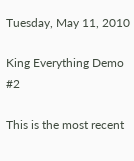Tuesday, May 11, 2010

King Everything Demo #2

This is the most recent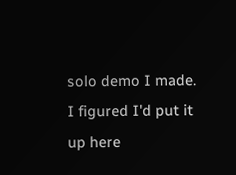solo demo I made. I figured I'd put it up here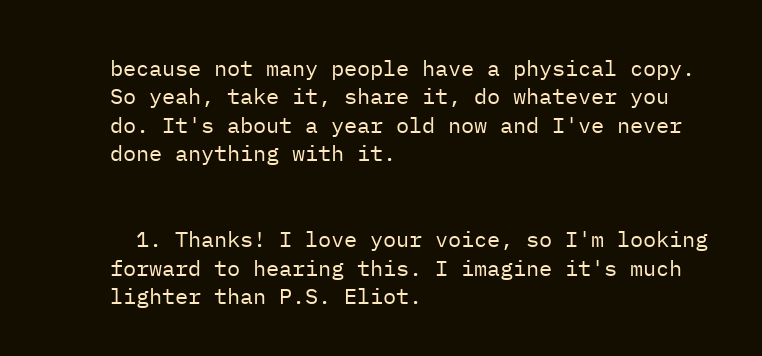because not many people have a physical copy. So yeah, take it, share it, do whatever you do. It's about a year old now and I've never done anything with it.


  1. Thanks! I love your voice, so I'm looking forward to hearing this. I imagine it's much lighter than P.S. Eliot.